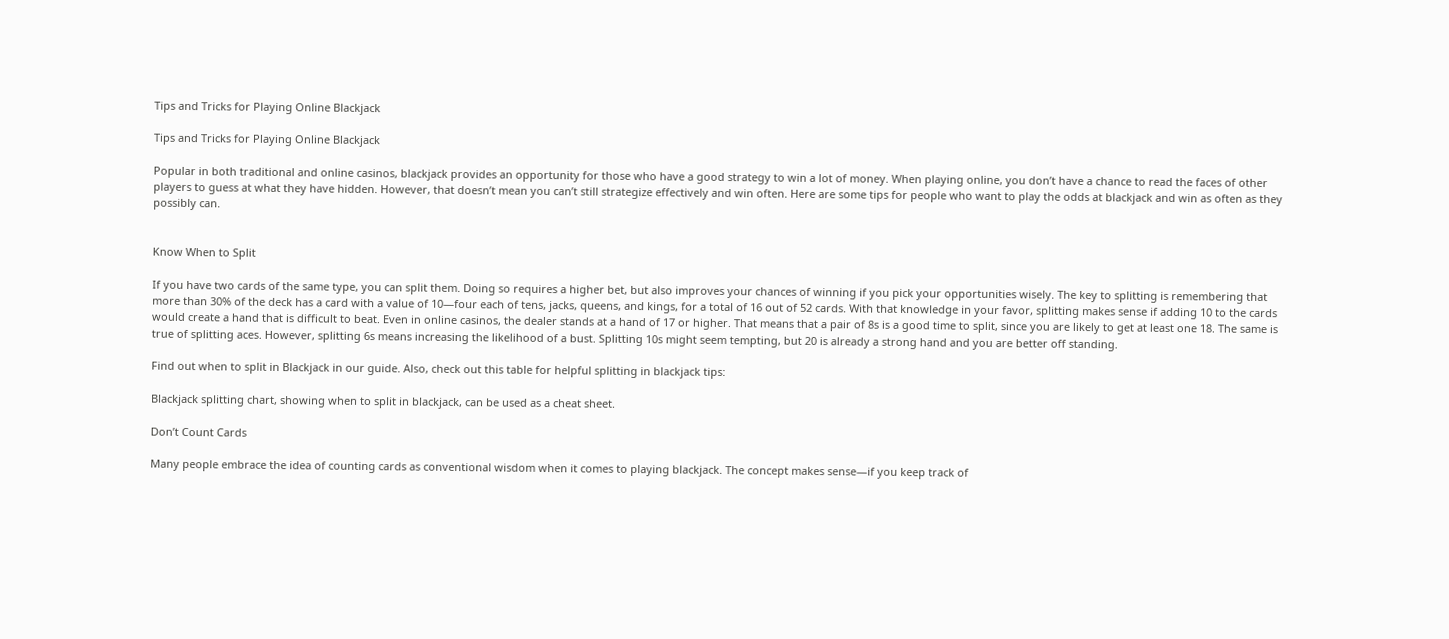Tips and Tricks for Playing Online Blackjack

Tips and Tricks for Playing Online Blackjack

Popular in both traditional and online casinos, blackjack provides an opportunity for those who have a good strategy to win a lot of money. When playing online, you don’t have a chance to read the faces of other players to guess at what they have hidden. However, that doesn’t mean you can’t still strategize effectively and win often. Here are some tips for people who want to play the odds at blackjack and win as often as they possibly can.


Know When to Split

If you have two cards of the same type, you can split them. Doing so requires a higher bet, but also improves your chances of winning if you pick your opportunities wisely. The key to splitting is remembering that more than 30% of the deck has a card with a value of 10—four each of tens, jacks, queens, and kings, for a total of 16 out of 52 cards. With that knowledge in your favor, splitting makes sense if adding 10 to the cards would create a hand that is difficult to beat. Even in online casinos, the dealer stands at a hand of 17 or higher. That means that a pair of 8s is a good time to split, since you are likely to get at least one 18. The same is true of splitting aces. However, splitting 6s means increasing the likelihood of a bust. Splitting 10s might seem tempting, but 20 is already a strong hand and you are better off standing.

Find out when to split in Blackjack in our guide. Also, check out this table for helpful splitting in blackjack tips:

Blackjack splitting chart, showing when to split in blackjack, can be used as a cheat sheet.

Don’t Count Cards

Many people embrace the idea of counting cards as conventional wisdom when it comes to playing blackjack. The concept makes sense—if you keep track of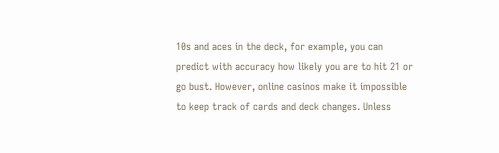10s and aces in the deck, for example, you can predict with accuracy how likely you are to hit 21 or go bust. However, online casinos make it impossible to keep track of cards and deck changes. Unless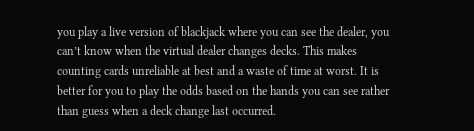you play a live version of blackjack where you can see the dealer, you can’t know when the virtual dealer changes decks. This makes counting cards unreliable at best and a waste of time at worst. It is better for you to play the odds based on the hands you can see rather than guess when a deck change last occurred.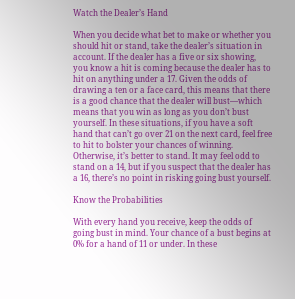Watch the Dealer’s Hand

When you decide what bet to make or whether you should hit or stand, take the dealer’s situation in account. If the dealer has a five or six showing, you know a hit is coming because the dealer has to hit on anything under a 17. Given the odds of drawing a ten or a face card, this means that there is a good chance that the dealer will bust—which means that you win as long as you don’t bust yourself. In these situations, if you have a soft hand that can’t go over 21 on the next card, feel free to hit to bolster your chances of winning. Otherwise, it’s better to stand. It may feel odd to stand on a 14, but if you suspect that the dealer has a 16, there’s no point in risking going bust yourself.

Know the Probabilities

With every hand you receive, keep the odds of going bust in mind. Your chance of a bust begins at 0% for a hand of 11 or under. In these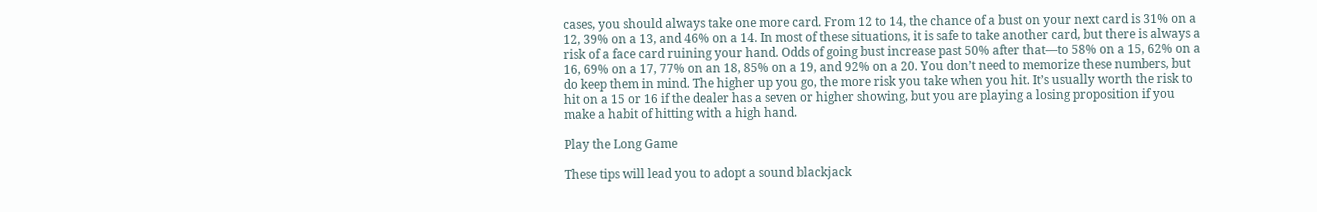cases, you should always take one more card. From 12 to 14, the chance of a bust on your next card is 31% on a 12, 39% on a 13, and 46% on a 14. In most of these situations, it is safe to take another card, but there is always a risk of a face card ruining your hand. Odds of going bust increase past 50% after that—to 58% on a 15, 62% on a 16, 69% on a 17, 77% on an 18, 85% on a 19, and 92% on a 20. You don’t need to memorize these numbers, but do keep them in mind. The higher up you go, the more risk you take when you hit. It’s usually worth the risk to hit on a 15 or 16 if the dealer has a seven or higher showing, but you are playing a losing proposition if you make a habit of hitting with a high hand.

Play the Long Game

These tips will lead you to adopt a sound blackjack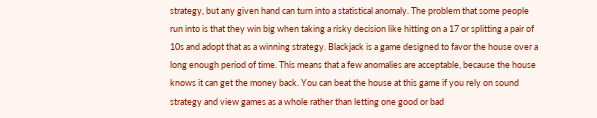strategy, but any given hand can turn into a statistical anomaly. The problem that some people run into is that they win big when taking a risky decision like hitting on a 17 or splitting a pair of 10s and adopt that as a winning strategy. Blackjack is a game designed to favor the house over a long enough period of time. This means that a few anomalies are acceptable, because the house knows it can get the money back. You can beat the house at this game if you rely on sound strategy and view games as a whole rather than letting one good or bad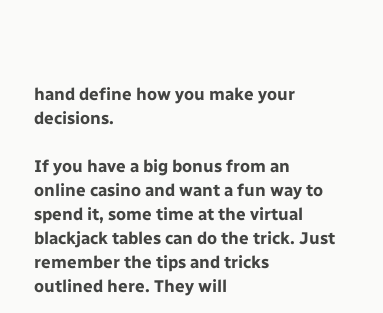hand define how you make your decisions.

If you have a big bonus from an online casino and want a fun way to spend it, some time at the virtual blackjack tables can do the trick. Just remember the tips and tricks outlined here. They will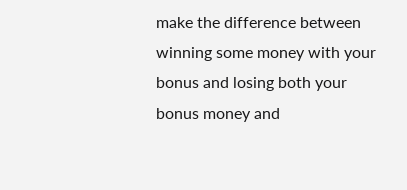make the difference between winning some money with your bonus and losing both your bonus money and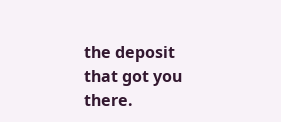the deposit that got you there.